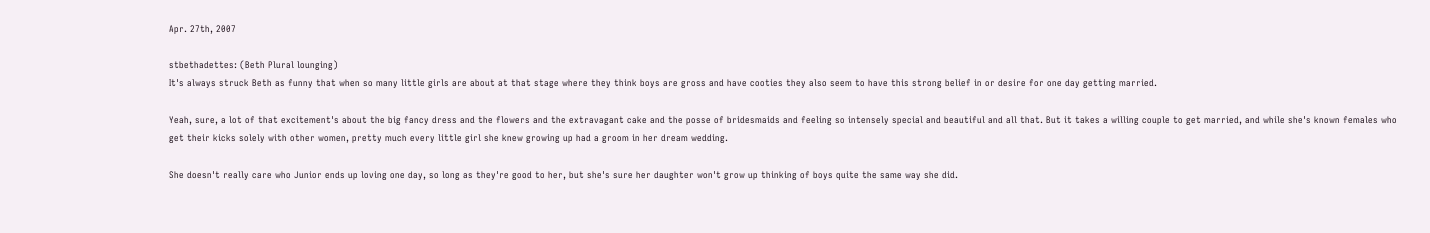Apr. 27th, 2007

stbethadettes: (Beth Plural lounging)
It's always struck Beth as funny that when so many little girls are about at that stage where they think boys are gross and have cooties they also seem to have this strong belief in or desire for one day getting married.

Yeah, sure, a lot of that excitement's about the big fancy dress and the flowers and the extravagant cake and the posse of bridesmaids and feeling so intensely special and beautiful and all that. But it takes a willing couple to get married, and while she's known females who get their kicks solely with other women, pretty much every little girl she knew growing up had a groom in her dream wedding.

She doesn't really care who Junior ends up loving one day, so long as they're good to her, but she's sure her daughter won't grow up thinking of boys quite the same way she did.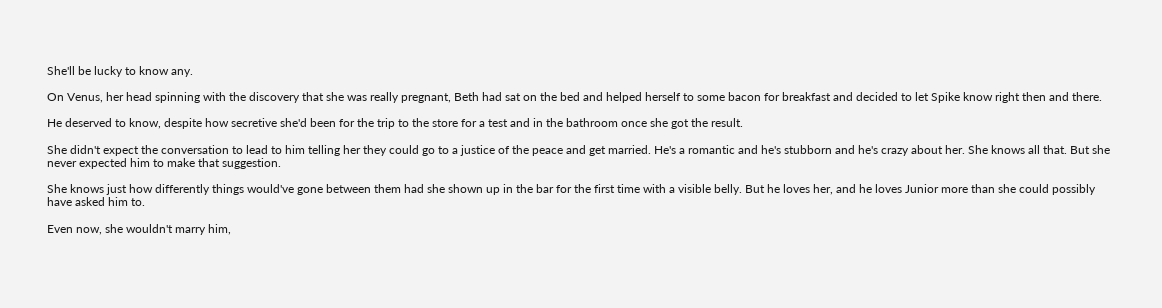She'll be lucky to know any.

On Venus, her head spinning with the discovery that she was really pregnant, Beth had sat on the bed and helped herself to some bacon for breakfast and decided to let Spike know right then and there.

He deserved to know, despite how secretive she'd been for the trip to the store for a test and in the bathroom once she got the result.

She didn't expect the conversation to lead to him telling her they could go to a justice of the peace and get married. He's a romantic and he's stubborn and he's crazy about her. She knows all that. But she never expected him to make that suggestion.

She knows just how differently things would've gone between them had she shown up in the bar for the first time with a visible belly. But he loves her, and he loves Junior more than she could possibly have asked him to.

Even now, she wouldn't marry him,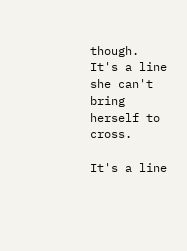though. It's a line she can't bring herself to cross.

It's a line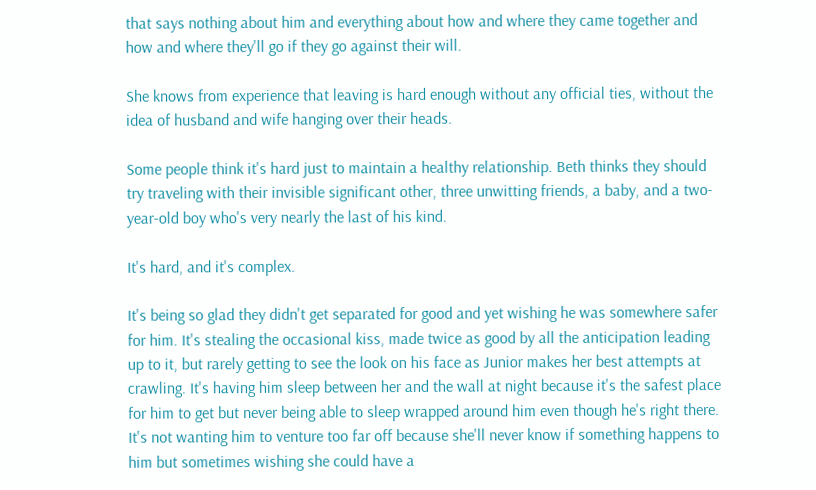that says nothing about him and everything about how and where they came together and how and where they'll go if they go against their will.

She knows from experience that leaving is hard enough without any official ties, without the idea of husband and wife hanging over their heads.

Some people think it's hard just to maintain a healthy relationship. Beth thinks they should try traveling with their invisible significant other, three unwitting friends, a baby, and a two-year-old boy who's very nearly the last of his kind.

It's hard, and it's complex.

It's being so glad they didn't get separated for good and yet wishing he was somewhere safer for him. It's stealing the occasional kiss, made twice as good by all the anticipation leading up to it, but rarely getting to see the look on his face as Junior makes her best attempts at crawling. It's having him sleep between her and the wall at night because it's the safest place for him to get but never being able to sleep wrapped around him even though he's right there. It's not wanting him to venture too far off because she'll never know if something happens to him but sometimes wishing she could have a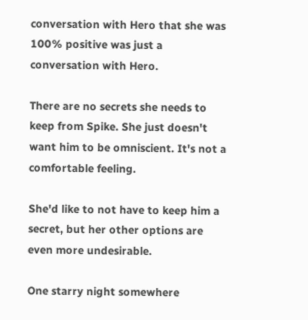conversation with Hero that she was 100% positive was just a conversation with Hero.

There are no secrets she needs to keep from Spike. She just doesn't want him to be omniscient. It's not a comfortable feeling.

She'd like to not have to keep him a secret, but her other options are even more undesirable.

One starry night somewhere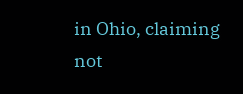in Ohio, claiming not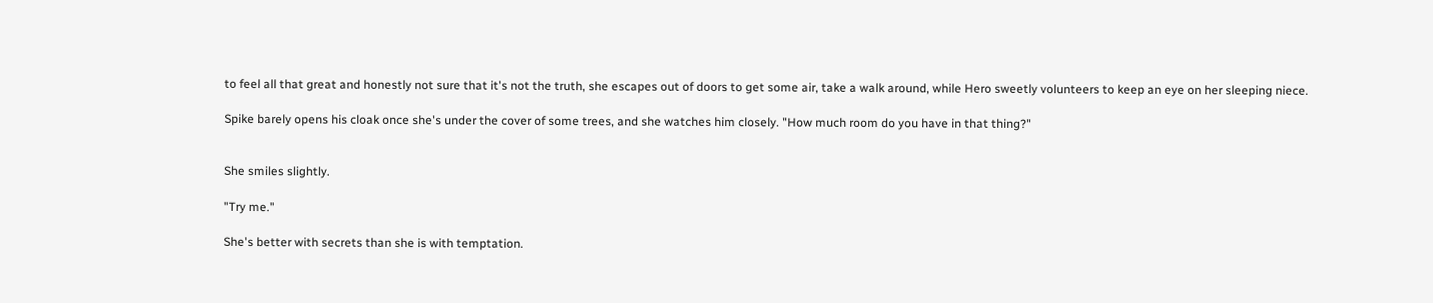to feel all that great and honestly not sure that it's not the truth, she escapes out of doors to get some air, take a walk around, while Hero sweetly volunteers to keep an eye on her sleeping niece.

Spike barely opens his cloak once she's under the cover of some trees, and she watches him closely. "How much room do you have in that thing?"


She smiles slightly.

"Try me."

She's better with secrets than she is with temptation.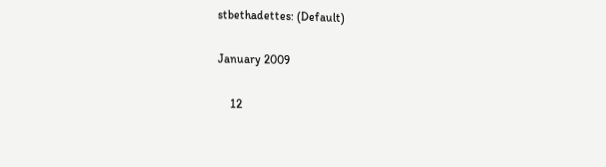stbethadettes: (Default)

January 2009

    12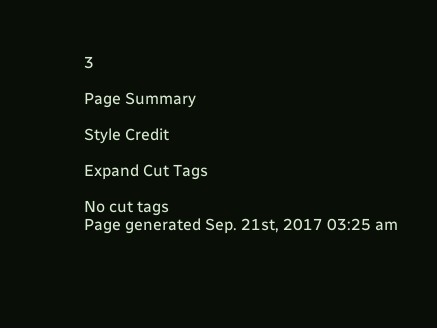3

Page Summary

Style Credit

Expand Cut Tags

No cut tags
Page generated Sep. 21st, 2017 03:25 am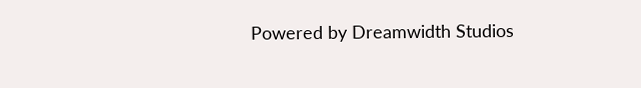Powered by Dreamwidth Studios